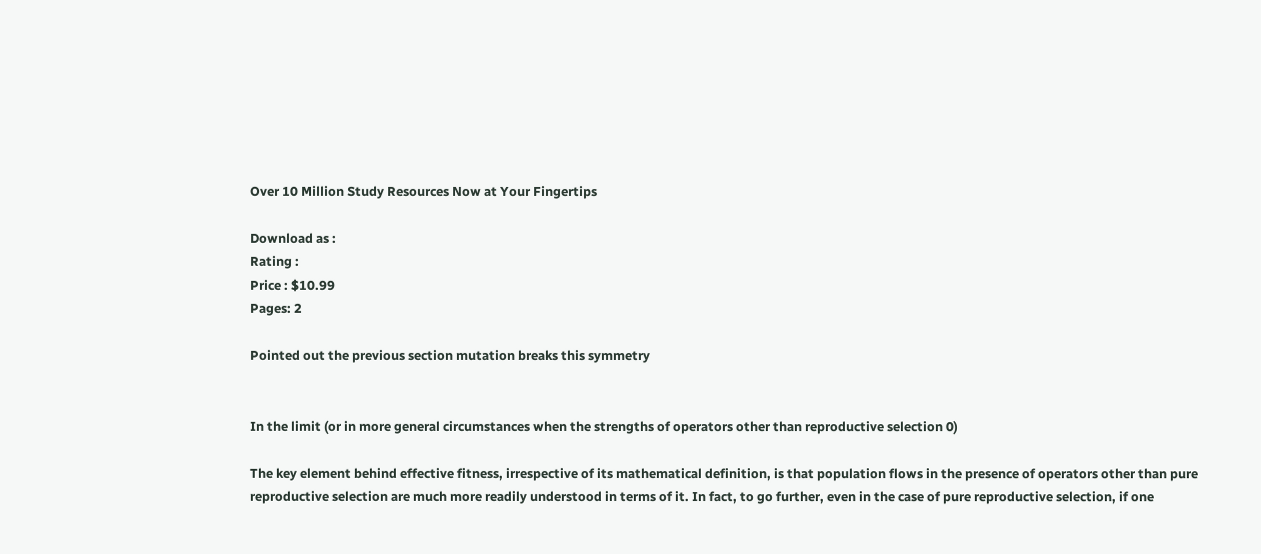Over 10 Million Study Resources Now at Your Fingertips

Download as :
Rating :
Price : $10.99
Pages: 2

Pointed out the previous section mutation breaks this symmetry


In the limit (or in more general circumstances when the strengths of operators other than reproductive selection 0)

The key element behind effective fitness, irrespective of its mathematical definition, is that population flows in the presence of operators other than pure reproductive selection are much more readily understood in terms of it. In fact, to go further, even in the case of pure reproductive selection, if one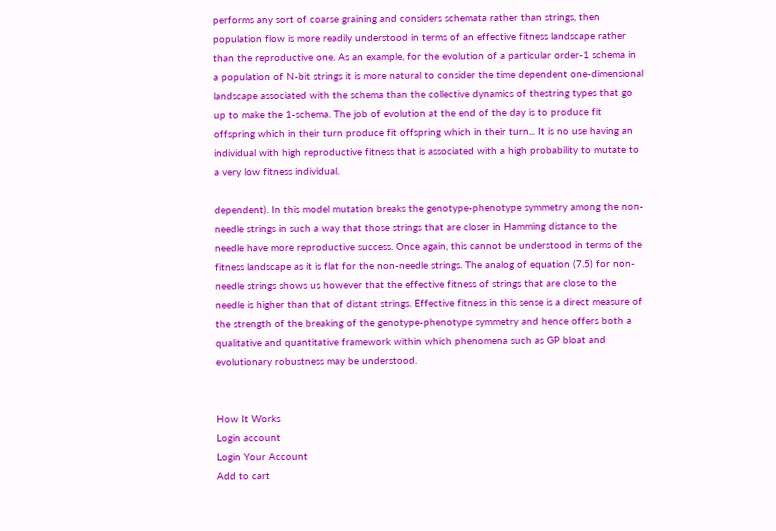performs any sort of coarse graining and considers schemata rather than strings, then population flow is more readily understood in terms of an effective fitness landscape rather than the reproductive one. As an example, for the evolution of a particular order-1 schema in a population of N-bit strings it is more natural to consider the time dependent one-dimensional landscape associated with the schema than the collective dynamics of thestring types that go up to make the 1-schema. The job of evolution at the end of the day is to produce fit offspring which in their turn produce fit offspring which in their turn... It is no use having an individual with high reproductive fitness that is associated with a high probability to mutate to a very low fitness individual.

dependent). In this model mutation breaks the genotype-phenotype symmetry among the non-needle strings in such a way that those strings that are closer in Hamming distance to the needle have more reproductive success. Once again, this cannot be understood in terms of the fitness landscape as it is flat for the non-needle strings. The analog of equation (7.5) for non-needle strings shows us however that the effective fitness of strings that are close to the needle is higher than that of distant strings. Effective fitness in this sense is a direct measure of the strength of the breaking of the genotype-phenotype symmetry and hence offers both a qualitative and quantitative framework within which phenomena such as GP bloat and evolutionary robustness may be understood.


How It Works
Login account
Login Your Account
Add to cart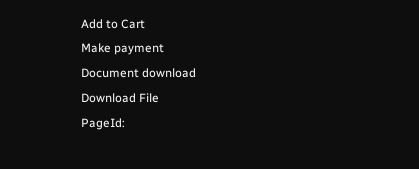Add to Cart
Make payment
Document download
Download File
PageId: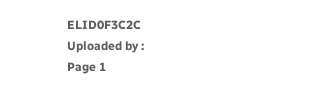ELID0F3C2C
Uploaded by :
Page 1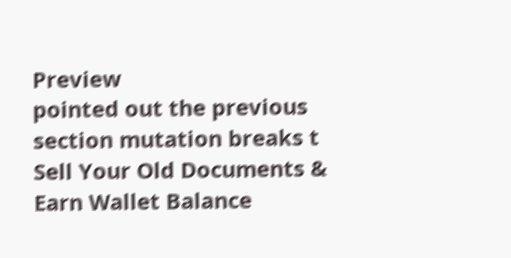Preview
pointed out the previous section mutation breaks t
Sell Your Old Documents & Earn Wallet Balance